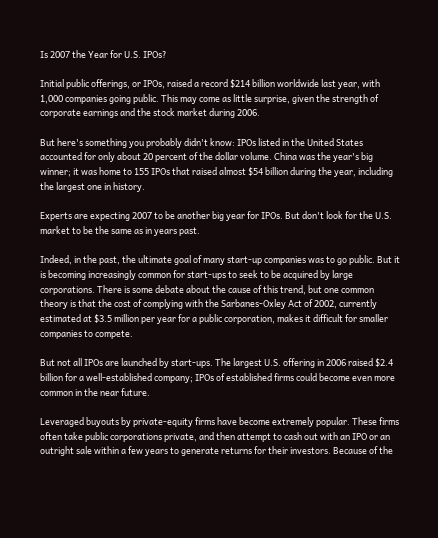Is 2007 the Year for U.S. IPOs?

Initial public offerings, or IPOs, raised a record $214 billion worldwide last year, with 1,000 companies going public. This may come as little surprise, given the strength of corporate earnings and the stock market during 2006.

But here's something you probably didn't know: IPOs listed in the United States accounted for only about 20 percent of the dollar volume. China was the year's big winner; it was home to 155 IPOs that raised almost $54 billion during the year, including the largest one in history.

Experts are expecting 2007 to be another big year for IPOs. But don't look for the U.S. market to be the same as in years past.

Indeed, in the past, the ultimate goal of many start-up companies was to go public. But it is becoming increasingly common for start-ups to seek to be acquired by large corporations. There is some debate about the cause of this trend, but one common theory is that the cost of complying with the Sarbanes-Oxley Act of 2002, currently estimated at $3.5 million per year for a public corporation, makes it difficult for smaller companies to compete.

But not all IPOs are launched by start-ups. The largest U.S. offering in 2006 raised $2.4 billion for a well-established company; IPOs of established firms could become even more common in the near future.

Leveraged buyouts by private-equity firms have become extremely popular. These firms often take public corporations private, and then attempt to cash out with an IPO or an outright sale within a few years to generate returns for their investors. Because of the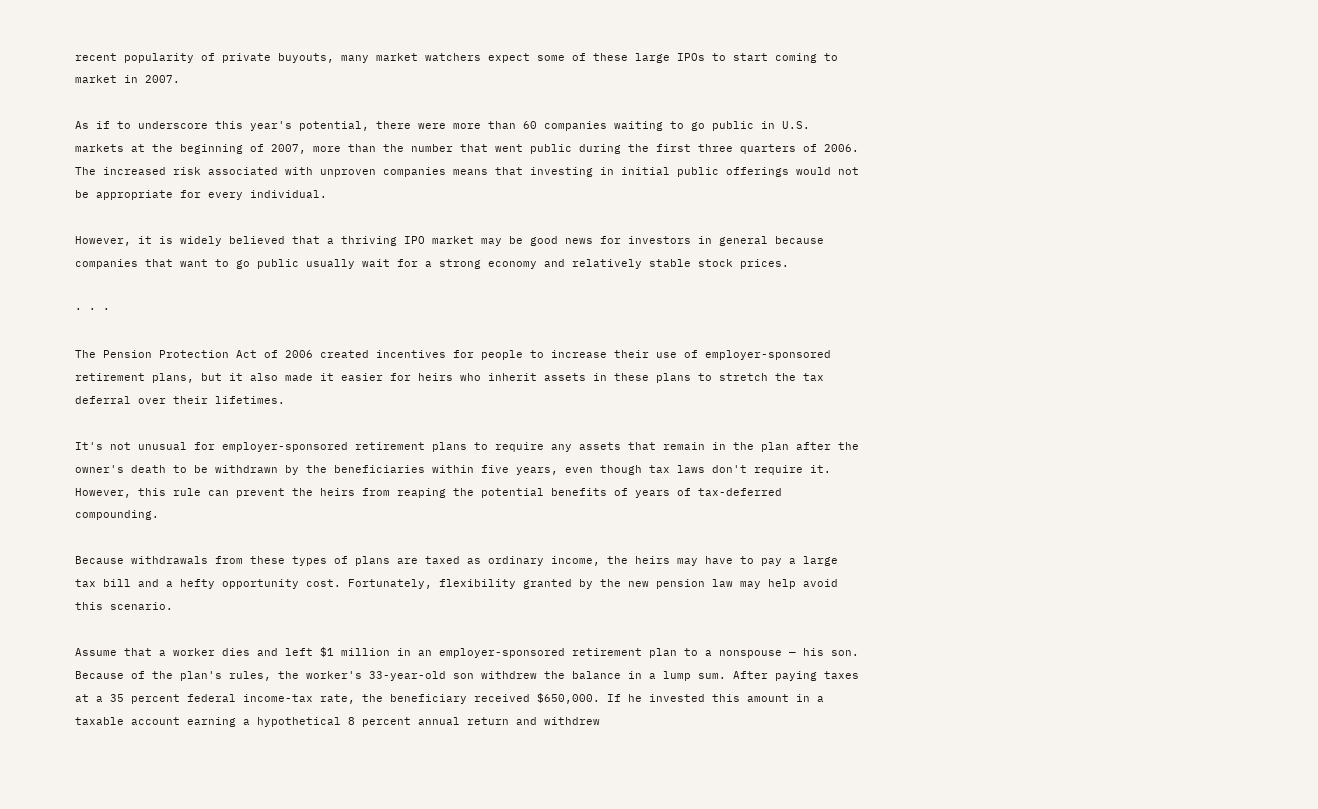recent popularity of private buyouts, many market watchers expect some of these large IPOs to start coming to market in 2007.

As if to underscore this year's potential, there were more than 60 companies waiting to go public in U.S. markets at the beginning of 2007, more than the number that went public during the first three quarters of 2006. The increased risk associated with unproven companies means that investing in initial public offerings would not be appropriate for every individual.

However, it is widely believed that a thriving IPO market may be good news for investors in general because companies that want to go public usually wait for a strong economy and relatively stable stock prices.

· · ·

The Pension Protection Act of 2006 created incentives for people to increase their use of employer-sponsored retirement plans, but it also made it easier for heirs who inherit assets in these plans to stretch the tax deferral over their lifetimes.

It's not unusual for employer-sponsored retirement plans to require any assets that remain in the plan after the owner's death to be withdrawn by the beneficiaries within five years, even though tax laws don't require it. However, this rule can prevent the heirs from reaping the potential benefits of years of tax-deferred compounding.

Because withdrawals from these types of plans are taxed as ordinary income, the heirs may have to pay a large tax bill and a hefty opportunity cost. Fortunately, flexibility granted by the new pension law may help avoid this scenario.

Assume that a worker dies and left $1 million in an employer-sponsored retirement plan to a nonspouse — his son. Because of the plan's rules, the worker's 33-year-old son withdrew the balance in a lump sum. After paying taxes at a 35 percent federal income-tax rate, the beneficiary received $650,000. If he invested this amount in a taxable account earning a hypothetical 8 percent annual return and withdrew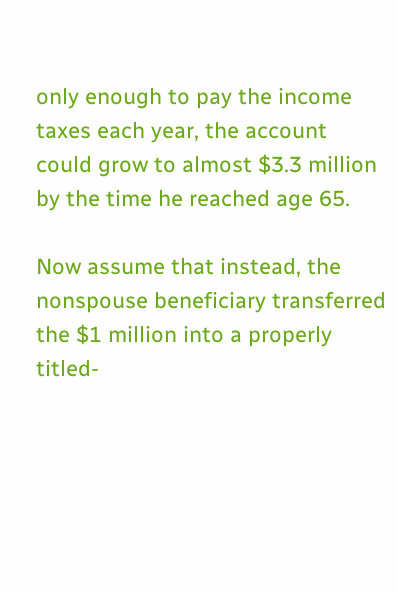only enough to pay the income taxes each year, the account could grow to almost $3.3 million by the time he reached age 65.

Now assume that instead, the nonspouse beneficiary transferred the $1 million into a properly titled-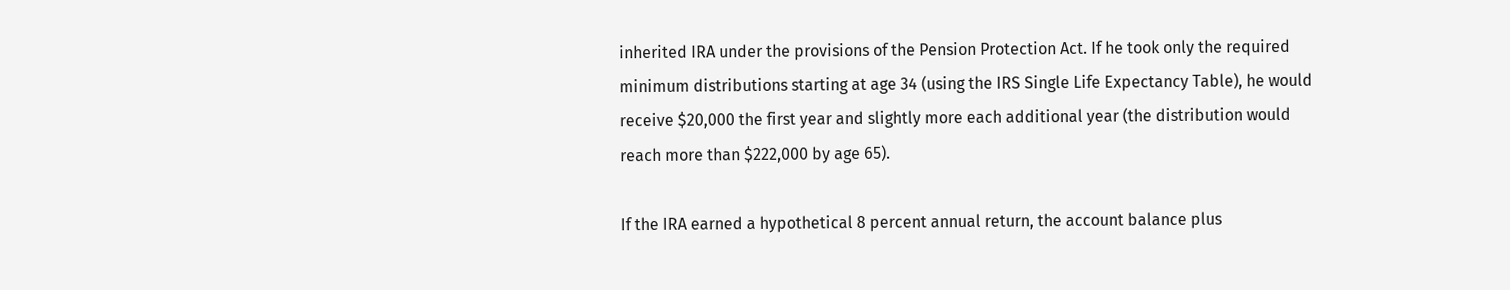inherited IRA under the provisions of the Pension Protection Act. If he took only the required minimum distributions starting at age 34 (using the IRS Single Life Expectancy Table), he would receive $20,000 the first year and slightly more each additional year (the distribution would reach more than $222,000 by age 65).

If the IRA earned a hypothetical 8 percent annual return, the account balance plus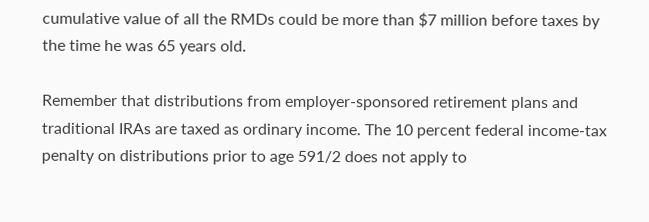cumulative value of all the RMDs could be more than $7 million before taxes by the time he was 65 years old.

Remember that distributions from employer-sponsored retirement plans and traditional IRAs are taxed as ordinary income. The 10 percent federal income-tax penalty on distributions prior to age 591/2 does not apply to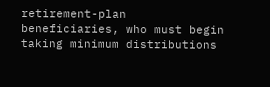retirement-plan beneficiaries, who must begin taking minimum distributions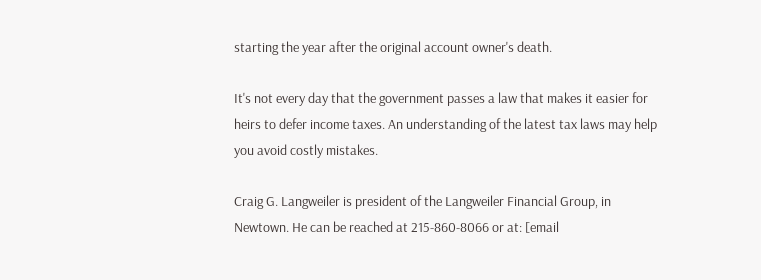starting the year after the original account owner's death.

It's not every day that the government passes a law that makes it easier for heirs to defer income taxes. An understanding of the latest tax laws may help you avoid costly mistakes.

Craig G. Langweiler is president of the Langweiler Financial Group, in Newtown. He can be reached at 215-860-8066 or at: [email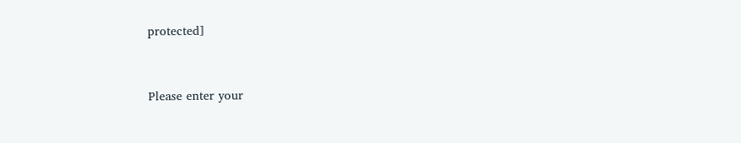protected]



Please enter your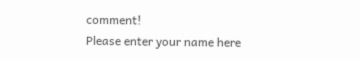comment!
Please enter your name here